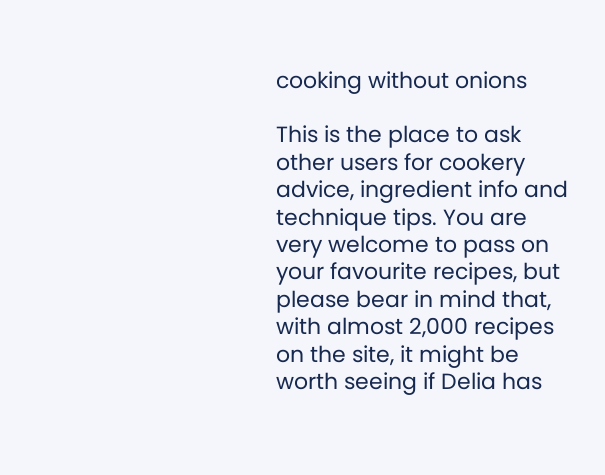cooking without onions

This is the place to ask other users for cookery advice, ingredient info and technique tips. You are very welcome to pass on your favourite recipes, but please bear in mind that, with almost 2,000 recipes on the site, it might be worth seeing if Delia has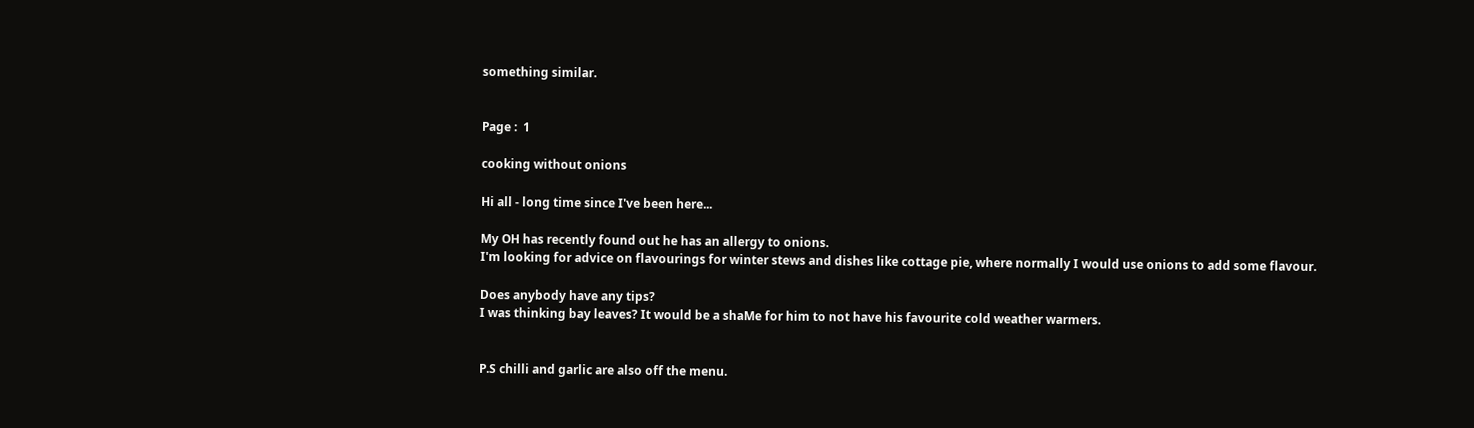something similar.


Page :  1

cooking without onions

Hi all - long time since I've been here...

My OH has recently found out he has an allergy to onions.
I'm looking for advice on flavourings for winter stews and dishes like cottage pie, where normally I would use onions to add some flavour.

Does anybody have any tips?
I was thinking bay leaves? It would be a shaMe for him to not have his favourite cold weather warmers.


P.S chilli and garlic are also off the menu.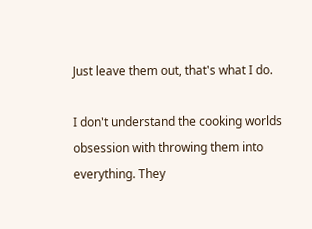Just leave them out, that's what I do.

I don't understand the cooking worlds obsession with throwing them into everything. They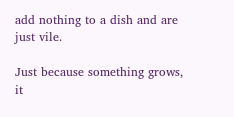add nothing to a dish and are just vile.

Just because something grows, it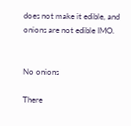does not make it edible, and onions are not edible IMO.


No onions

There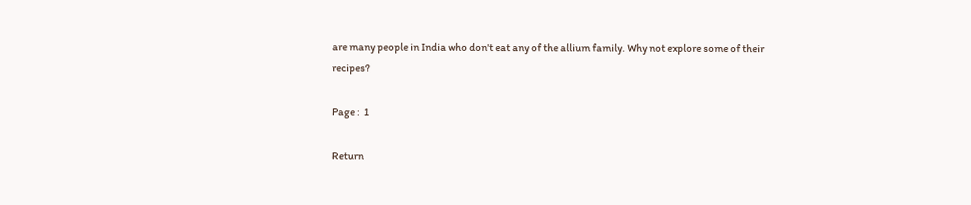are many people in India who don't eat any of the allium family. Why not explore some of their recipes?

Page :  1

Return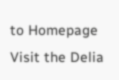to Homepage
Visit the Delia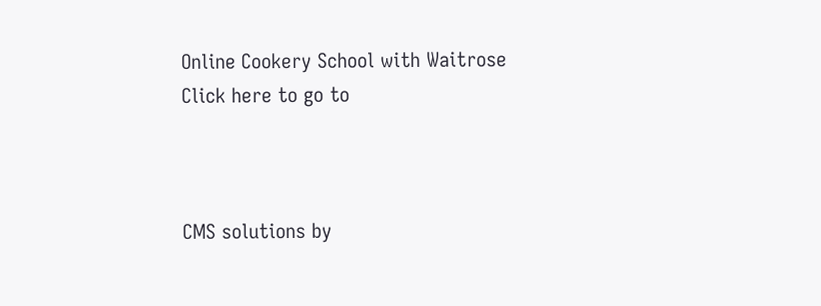Online Cookery School with Waitrose
Click here to go to



CMS solutions by